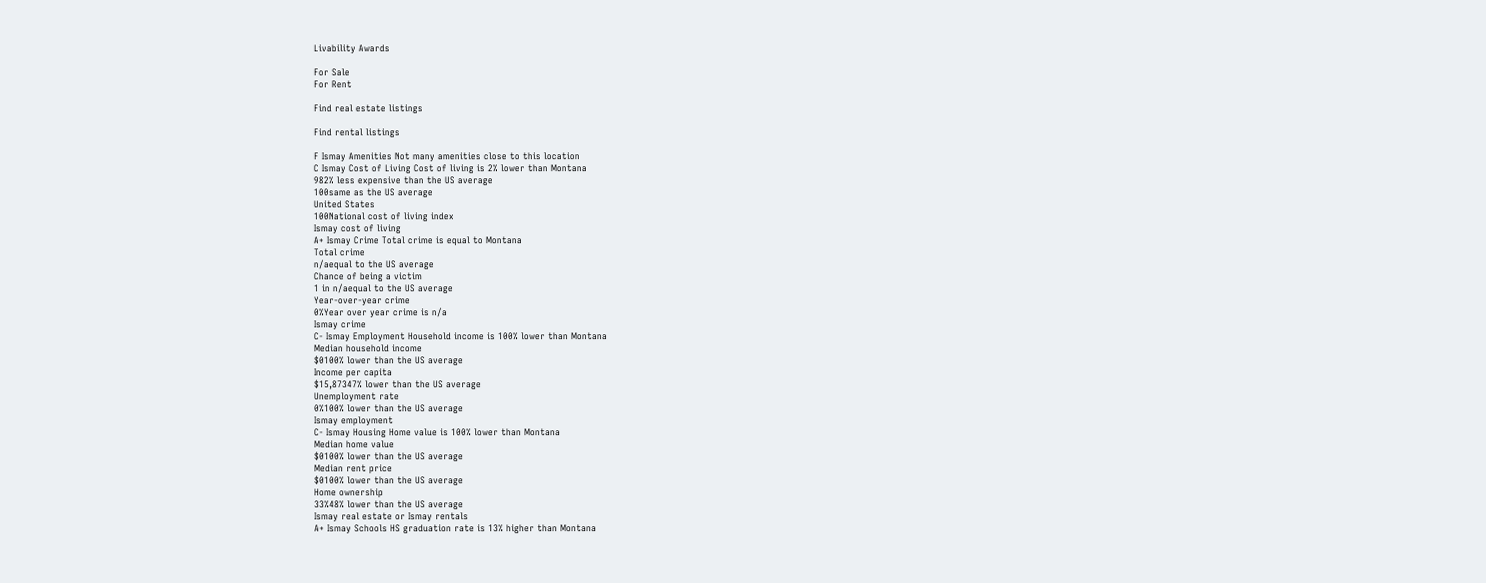Livability Awards

For Sale
For Rent

Find real estate listings

Find rental listings

F Ismay Amenities Not many amenities close to this location
C Ismay Cost of Living Cost of living is 2% lower than Montana
982% less expensive than the US average
100same as the US average
United States
100National cost of living index
Ismay cost of living
A+ Ismay Crime Total crime is equal to Montana
Total crime
n/aequal to the US average
Chance of being a victim
1 in n/aequal to the US average
Year-over-year crime
0%Year over year crime is n/a
Ismay crime
C- Ismay Employment Household income is 100% lower than Montana
Median household income
$0100% lower than the US average
Income per capita
$15,87347% lower than the US average
Unemployment rate
0%100% lower than the US average
Ismay employment
C- Ismay Housing Home value is 100% lower than Montana
Median home value
$0100% lower than the US average
Median rent price
$0100% lower than the US average
Home ownership
33%48% lower than the US average
Ismay real estate or Ismay rentals
A+ Ismay Schools HS graduation rate is 13% higher than Montana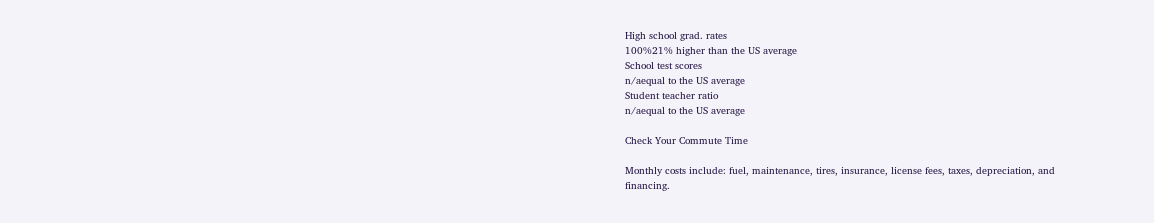High school grad. rates
100%21% higher than the US average
School test scores
n/aequal to the US average
Student teacher ratio
n/aequal to the US average

Check Your Commute Time

Monthly costs include: fuel, maintenance, tires, insurance, license fees, taxes, depreciation, and financing.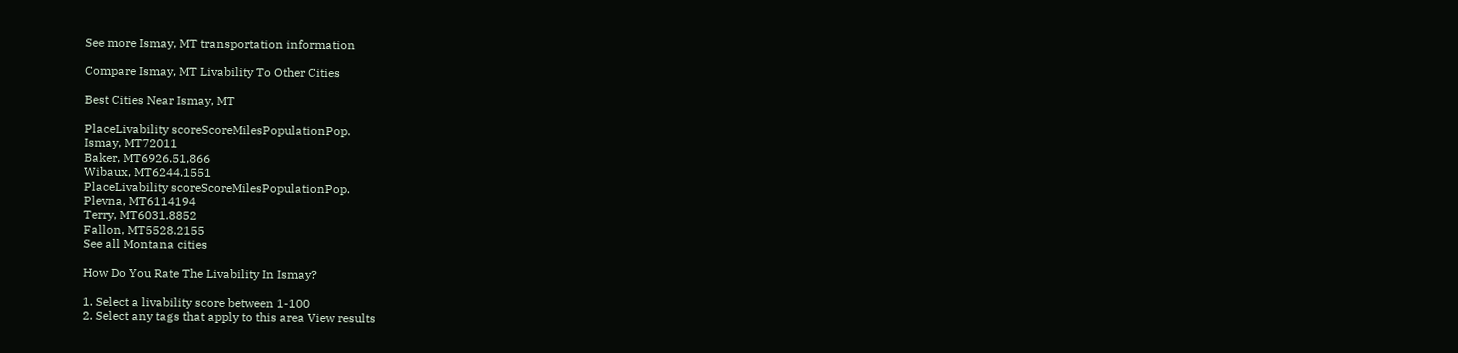See more Ismay, MT transportation information

Compare Ismay, MT Livability To Other Cities

Best Cities Near Ismay, MT

PlaceLivability scoreScoreMilesPopulationPop.
Ismay, MT72011
Baker, MT6926.51,866
Wibaux, MT6244.1551
PlaceLivability scoreScoreMilesPopulationPop.
Plevna, MT6114194
Terry, MT6031.8852
Fallon, MT5528.2155
See all Montana cities

How Do You Rate The Livability In Ismay?

1. Select a livability score between 1-100
2. Select any tags that apply to this area View results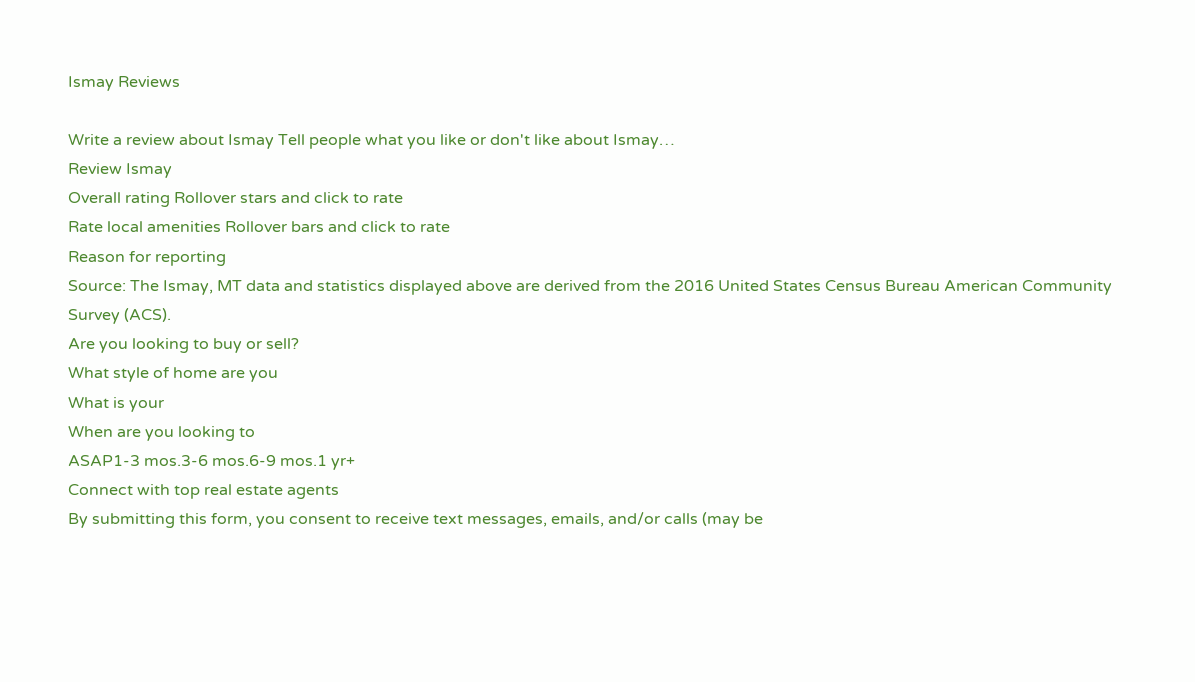Ismay Reviews

Write a review about Ismay Tell people what you like or don't like about Ismay…
Review Ismay
Overall rating Rollover stars and click to rate
Rate local amenities Rollover bars and click to rate
Reason for reporting
Source: The Ismay, MT data and statistics displayed above are derived from the 2016 United States Census Bureau American Community Survey (ACS).
Are you looking to buy or sell?
What style of home are you
What is your
When are you looking to
ASAP1-3 mos.3-6 mos.6-9 mos.1 yr+
Connect with top real estate agents
By submitting this form, you consent to receive text messages, emails, and/or calls (may be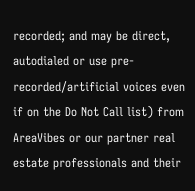recorded; and may be direct, autodialed or use pre-recorded/artificial voices even if on the Do Not Call list) from AreaVibes or our partner real estate professionals and their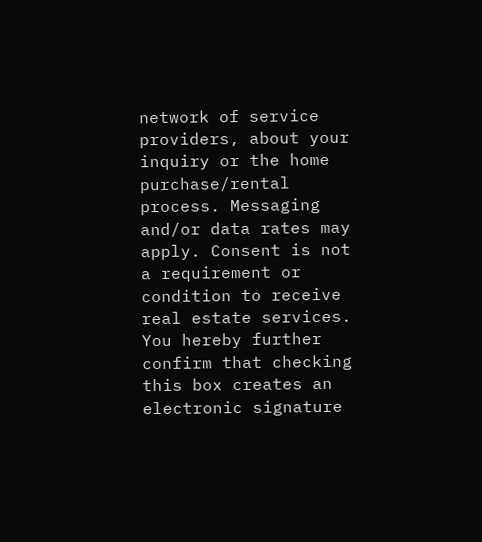network of service providers, about your inquiry or the home purchase/rental process. Messaging and/or data rates may apply. Consent is not a requirement or condition to receive real estate services. You hereby further confirm that checking this box creates an electronic signature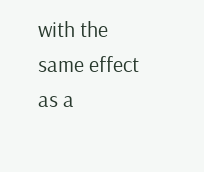with the same effect as a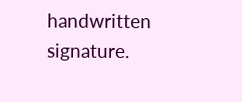handwritten signature.